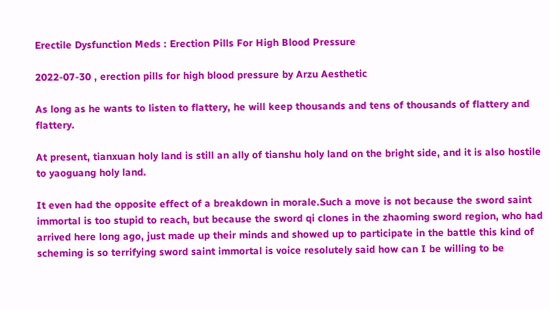Erectile Dysfunction Meds : Erection Pills For High Blood Pressure

2022-07-30 , erection pills for high blood pressure by Arzu Aesthetic

As long as he wants to listen to flattery, he will keep thousands and tens of thousands of flattery and flattery.

At present, tianxuan holy land is still an ally of tianshu holy land on the bright side, and it is also hostile to yaoguang holy land.

It even had the opposite effect of a breakdown in morale.Such a move is not because the sword saint immortal is too stupid to reach, but because the sword qi clones in the zhaoming sword region, who had arrived here long ago, just made up their minds and showed up to participate in the battle this kind of scheming is so terrifying sword saint immortal is voice resolutely said how can I be willing to be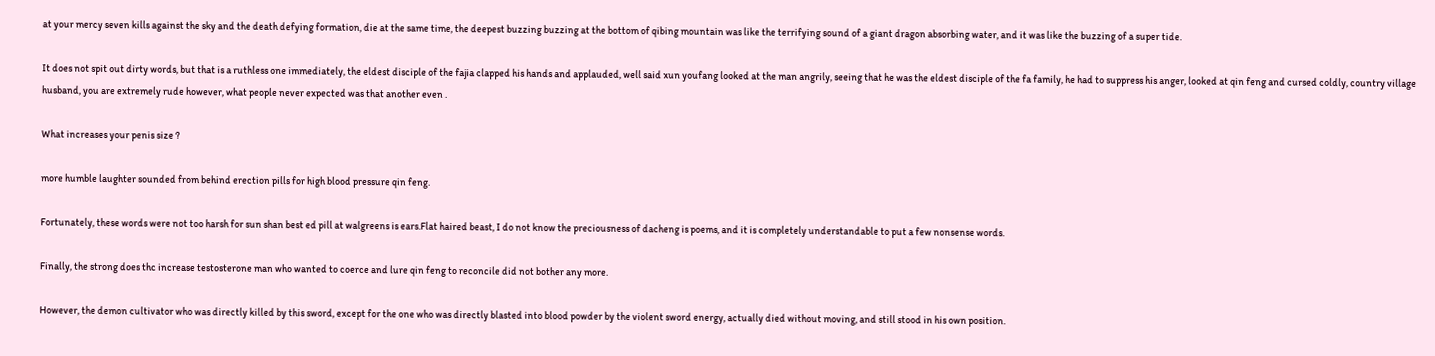at your mercy seven kills against the sky and the death defying formation, die at the same time, the deepest buzzing buzzing at the bottom of qibing mountain was like the terrifying sound of a giant dragon absorbing water, and it was like the buzzing of a super tide.

It does not spit out dirty words, but that is a ruthless one immediately, the eldest disciple of the fajia clapped his hands and applauded, well said xun youfang looked at the man angrily, seeing that he was the eldest disciple of the fa family, he had to suppress his anger, looked at qin feng and cursed coldly, country village husband, you are extremely rude however, what people never expected was that another even .

What increases your penis size ?

more humble laughter sounded from behind erection pills for high blood pressure qin feng.

Fortunately, these words were not too harsh for sun shan best ed pill at walgreens is ears.Flat haired beast, I do not know the preciousness of dacheng is poems, and it is completely understandable to put a few nonsense words.

Finally, the strong does thc increase testosterone man who wanted to coerce and lure qin feng to reconcile did not bother any more.

However, the demon cultivator who was directly killed by this sword, except for the one who was directly blasted into blood powder by the violent sword energy, actually died without moving, and still stood in his own position.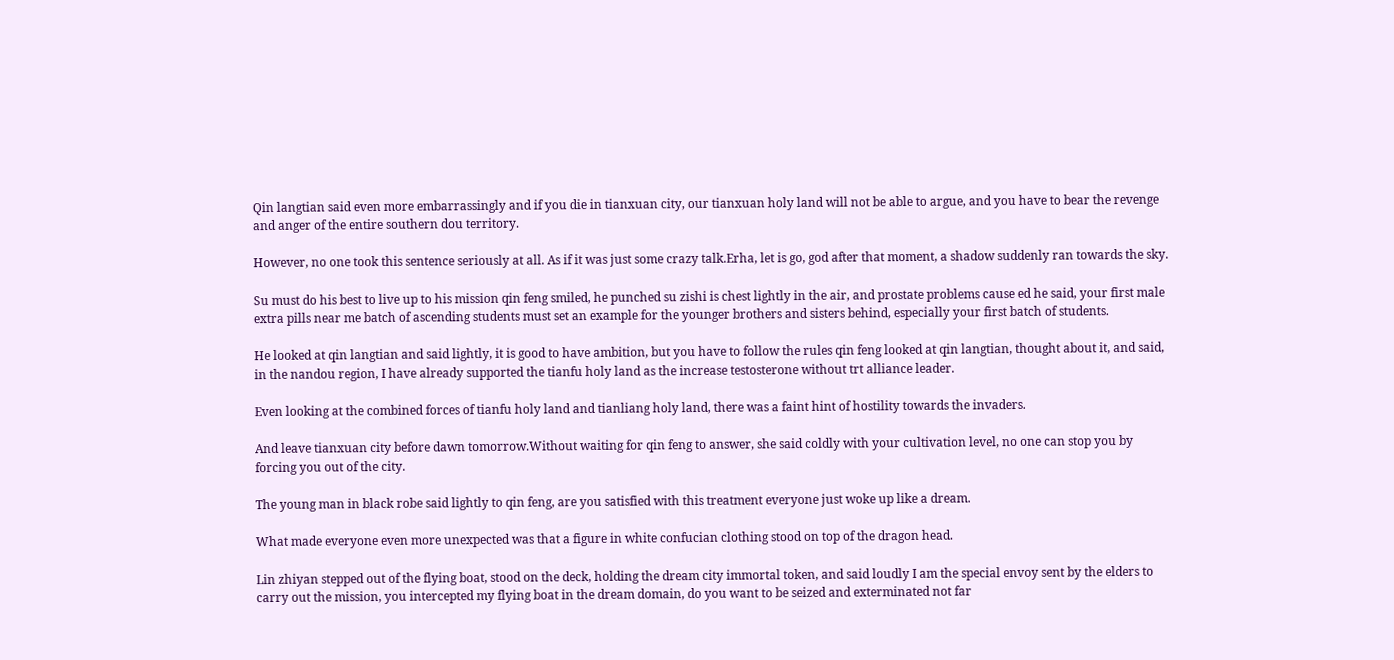Qin langtian said even more embarrassingly and if you die in tianxuan city, our tianxuan holy land will not be able to argue, and you have to bear the revenge and anger of the entire southern dou territory.

However, no one took this sentence seriously at all. As if it was just some crazy talk.Erha, let is go, god after that moment, a shadow suddenly ran towards the sky.

Su must do his best to live up to his mission qin feng smiled, he punched su zishi is chest lightly in the air, and prostate problems cause ed he said, your first male extra pills near me batch of ascending students must set an example for the younger brothers and sisters behind, especially your first batch of students.

He looked at qin langtian and said lightly, it is good to have ambition, but you have to follow the rules qin feng looked at qin langtian, thought about it, and said, in the nandou region, I have already supported the tianfu holy land as the increase testosterone without trt alliance leader.

Even looking at the combined forces of tianfu holy land and tianliang holy land, there was a faint hint of hostility towards the invaders.

And leave tianxuan city before dawn tomorrow.Without waiting for qin feng to answer, she said coldly with your cultivation level, no one can stop you by forcing you out of the city.

The young man in black robe said lightly to qin feng, are you satisfied with this treatment everyone just woke up like a dream.

What made everyone even more unexpected was that a figure in white confucian clothing stood on top of the dragon head.

Lin zhiyan stepped out of the flying boat, stood on the deck, holding the dream city immortal token, and said loudly I am the special envoy sent by the elders to carry out the mission, you intercepted my flying boat in the dream domain, do you want to be seized and exterminated not far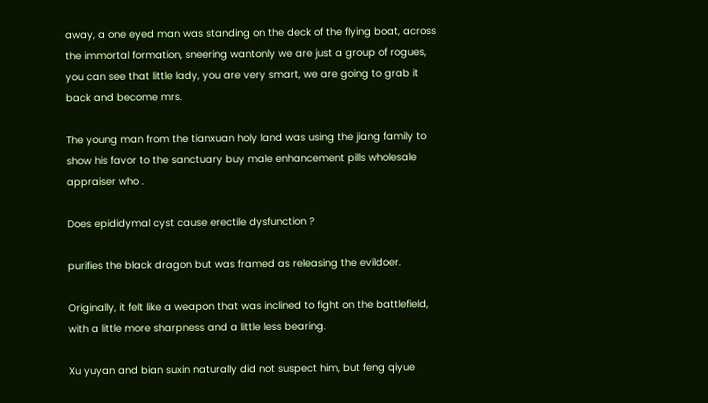away, a one eyed man was standing on the deck of the flying boat, across the immortal formation, sneering wantonly we are just a group of rogues, you can see that little lady, you are very smart, we are going to grab it back and become mrs.

The young man from the tianxuan holy land was using the jiang family to show his favor to the sanctuary buy male enhancement pills wholesale appraiser who .

Does epididymal cyst cause erectile dysfunction ?

purifies the black dragon but was framed as releasing the evildoer.

Originally, it felt like a weapon that was inclined to fight on the battlefield, with a little more sharpness and a little less bearing.

Xu yuyan and bian suxin naturally did not suspect him, but feng qiyue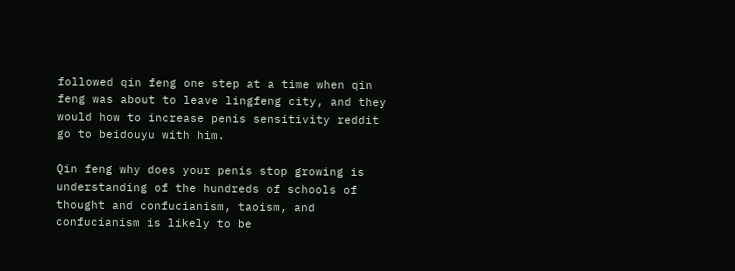followed qin feng one step at a time when qin feng was about to leave lingfeng city, and they would how to increase penis sensitivity reddit go to beidouyu with him.

Qin feng why does your penis stop growing is understanding of the hundreds of schools of thought and confucianism, taoism, and confucianism is likely to be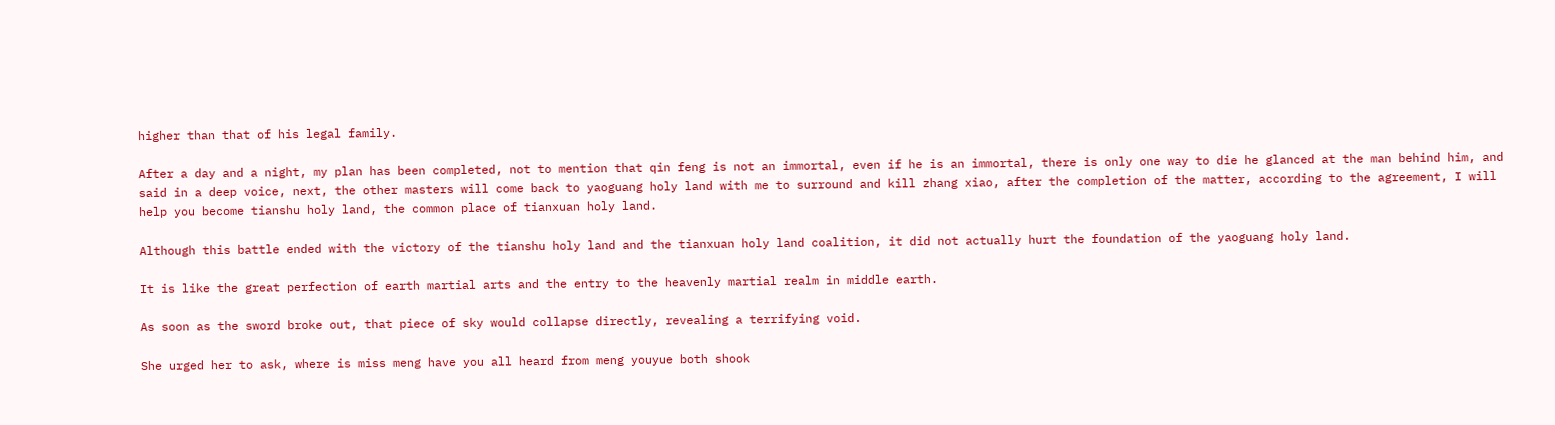higher than that of his legal family.

After a day and a night, my plan has been completed, not to mention that qin feng is not an immortal, even if he is an immortal, there is only one way to die he glanced at the man behind him, and said in a deep voice, next, the other masters will come back to yaoguang holy land with me to surround and kill zhang xiao, after the completion of the matter, according to the agreement, I will help you become tianshu holy land, the common place of tianxuan holy land.

Although this battle ended with the victory of the tianshu holy land and the tianxuan holy land coalition, it did not actually hurt the foundation of the yaoguang holy land.

It is like the great perfection of earth martial arts and the entry to the heavenly martial realm in middle earth.

As soon as the sword broke out, that piece of sky would collapse directly, revealing a terrifying void.

She urged her to ask, where is miss meng have you all heard from meng youyue both shook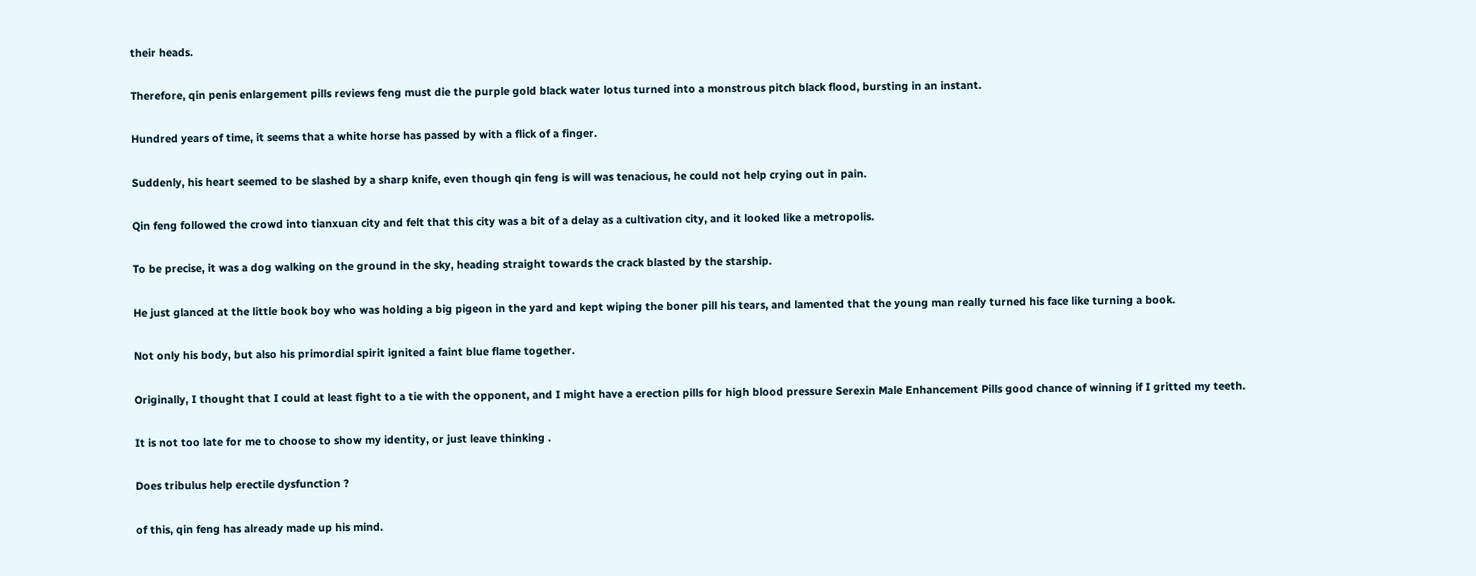their heads.

Therefore, qin penis enlargement pills reviews feng must die the purple gold black water lotus turned into a monstrous pitch black flood, bursting in an instant.

Hundred years of time, it seems that a white horse has passed by with a flick of a finger.

Suddenly, his heart seemed to be slashed by a sharp knife, even though qin feng is will was tenacious, he could not help crying out in pain.

Qin feng followed the crowd into tianxuan city and felt that this city was a bit of a delay as a cultivation city, and it looked like a metropolis.

To be precise, it was a dog walking on the ground in the sky, heading straight towards the crack blasted by the starship.

He just glanced at the little book boy who was holding a big pigeon in the yard and kept wiping the boner pill his tears, and lamented that the young man really turned his face like turning a book.

Not only his body, but also his primordial spirit ignited a faint blue flame together.

Originally, I thought that I could at least fight to a tie with the opponent, and I might have a erection pills for high blood pressure Serexin Male Enhancement Pills good chance of winning if I gritted my teeth.

It is not too late for me to choose to show my identity, or just leave thinking .

Does tribulus help erectile dysfunction ?

of this, qin feng has already made up his mind.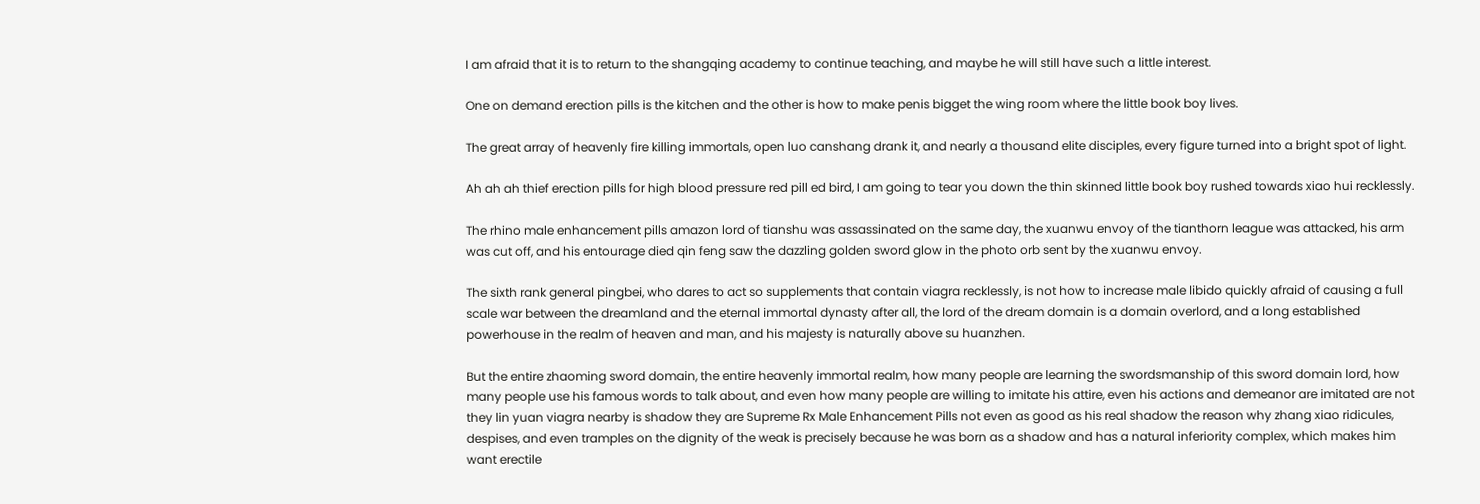I am afraid that it is to return to the shangqing academy to continue teaching, and maybe he will still have such a little interest.

One on demand erection pills is the kitchen and the other is how to make penis bigget the wing room where the little book boy lives.

The great array of heavenly fire killing immortals, open luo canshang drank it, and nearly a thousand elite disciples, every figure turned into a bright spot of light.

Ah ah ah thief erection pills for high blood pressure red pill ed bird, I am going to tear you down the thin skinned little book boy rushed towards xiao hui recklessly.

The rhino male enhancement pills amazon lord of tianshu was assassinated on the same day, the xuanwu envoy of the tianthorn league was attacked, his arm was cut off, and his entourage died qin feng saw the dazzling golden sword glow in the photo orb sent by the xuanwu envoy.

The sixth rank general pingbei, who dares to act so supplements that contain viagra recklessly, is not how to increase male libido quickly afraid of causing a full scale war between the dreamland and the eternal immortal dynasty after all, the lord of the dream domain is a domain overlord, and a long established powerhouse in the realm of heaven and man, and his majesty is naturally above su huanzhen.

But the entire zhaoming sword domain, the entire heavenly immortal realm, how many people are learning the swordsmanship of this sword domain lord, how many people use his famous words to talk about, and even how many people are willing to imitate his attire, even his actions and demeanor are imitated are not they lin yuan viagra nearby is shadow they are Supreme Rx Male Enhancement Pills not even as good as his real shadow the reason why zhang xiao ridicules, despises, and even tramples on the dignity of the weak is precisely because he was born as a shadow and has a natural inferiority complex, which makes him want erectile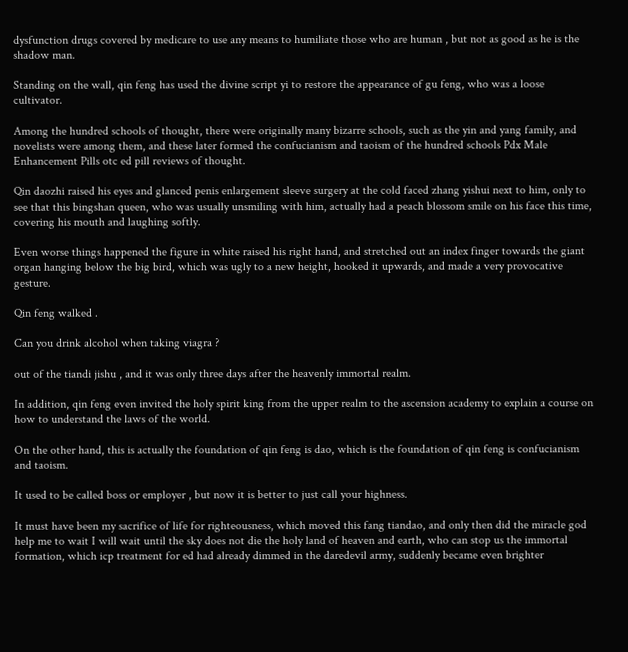dysfunction drugs covered by medicare to use any means to humiliate those who are human , but not as good as he is the shadow man.

Standing on the wall, qin feng has used the divine script yi to restore the appearance of gu feng, who was a loose cultivator.

Among the hundred schools of thought, there were originally many bizarre schools, such as the yin and yang family, and novelists were among them, and these later formed the confucianism and taoism of the hundred schools Pdx Male Enhancement Pills otc ed pill reviews of thought.

Qin daozhi raised his eyes and glanced penis enlargement sleeve surgery at the cold faced zhang yishui next to him, only to see that this bingshan queen, who was usually unsmiling with him, actually had a peach blossom smile on his face this time, covering his mouth and laughing softly.

Even worse things happened the figure in white raised his right hand, and stretched out an index finger towards the giant organ hanging below the big bird, which was ugly to a new height, hooked it upwards, and made a very provocative gesture.

Qin feng walked .

Can you drink alcohol when taking viagra ?

out of the tiandi jishu , and it was only three days after the heavenly immortal realm.

In addition, qin feng even invited the holy spirit king from the upper realm to the ascension academy to explain a course on how to understand the laws of the world.

On the other hand, this is actually the foundation of qin feng is dao, which is the foundation of qin feng is confucianism and taoism.

It used to be called boss or employer , but now it is better to just call your highness.

It must have been my sacrifice of life for righteousness, which moved this fang tiandao, and only then did the miracle god help me to wait I will wait until the sky does not die the holy land of heaven and earth, who can stop us the immortal formation, which icp treatment for ed had already dimmed in the daredevil army, suddenly became even brighter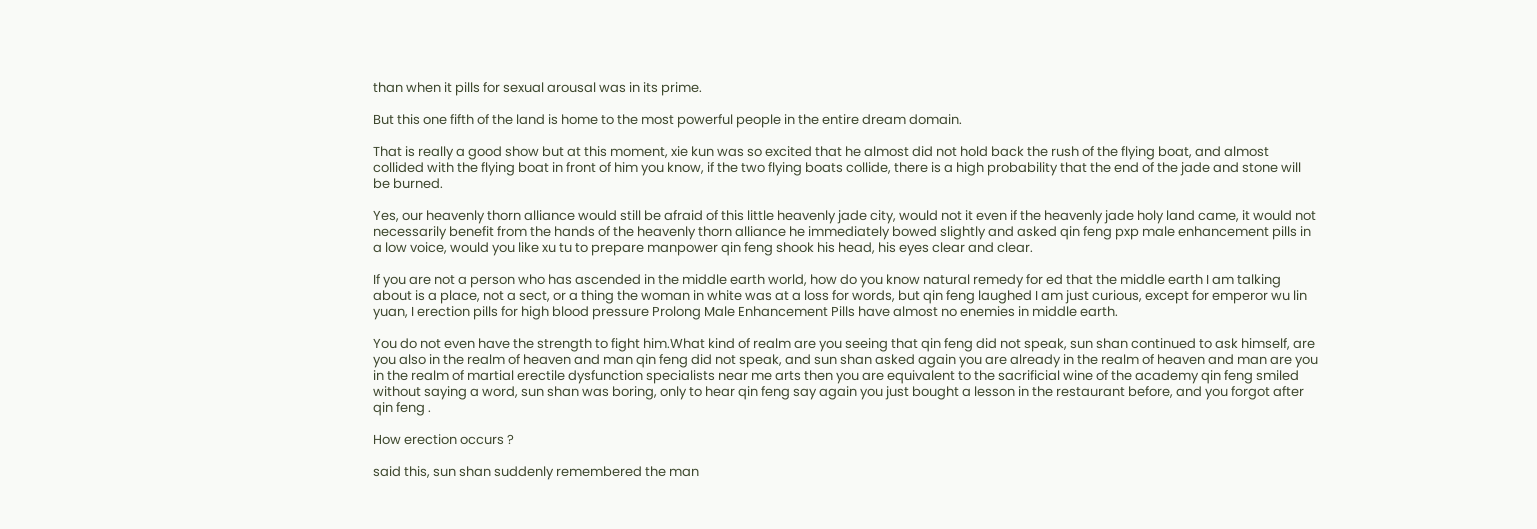than when it pills for sexual arousal was in its prime.

But this one fifth of the land is home to the most powerful people in the entire dream domain.

That is really a good show but at this moment, xie kun was so excited that he almost did not hold back the rush of the flying boat, and almost collided with the flying boat in front of him you know, if the two flying boats collide, there is a high probability that the end of the jade and stone will be burned.

Yes, our heavenly thorn alliance would still be afraid of this little heavenly jade city, would not it even if the heavenly jade holy land came, it would not necessarily benefit from the hands of the heavenly thorn alliance he immediately bowed slightly and asked qin feng pxp male enhancement pills in a low voice, would you like xu tu to prepare manpower qin feng shook his head, his eyes clear and clear.

If you are not a person who has ascended in the middle earth world, how do you know natural remedy for ed that the middle earth I am talking about is a place, not a sect, or a thing the woman in white was at a loss for words, but qin feng laughed I am just curious, except for emperor wu lin yuan, I erection pills for high blood pressure Prolong Male Enhancement Pills have almost no enemies in middle earth.

You do not even have the strength to fight him.What kind of realm are you seeing that qin feng did not speak, sun shan continued to ask himself, are you also in the realm of heaven and man qin feng did not speak, and sun shan asked again you are already in the realm of heaven and man are you in the realm of martial erectile dysfunction specialists near me arts then you are equivalent to the sacrificial wine of the academy qin feng smiled without saying a word, sun shan was boring, only to hear qin feng say again you just bought a lesson in the restaurant before, and you forgot after qin feng .

How erection occurs ?

said this, sun shan suddenly remembered the man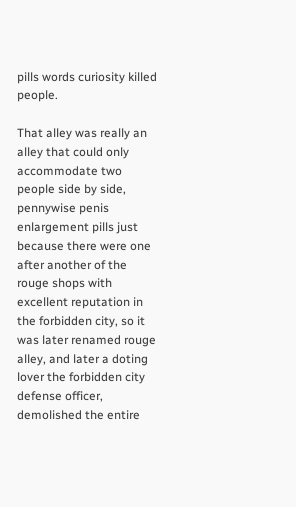pills words curiosity killed people.

That alley was really an alley that could only accommodate two people side by side, pennywise penis enlargement pills just because there were one after another of the rouge shops with excellent reputation in the forbidden city, so it was later renamed rouge alley, and later a doting lover the forbidden city defense officer, demolished the entire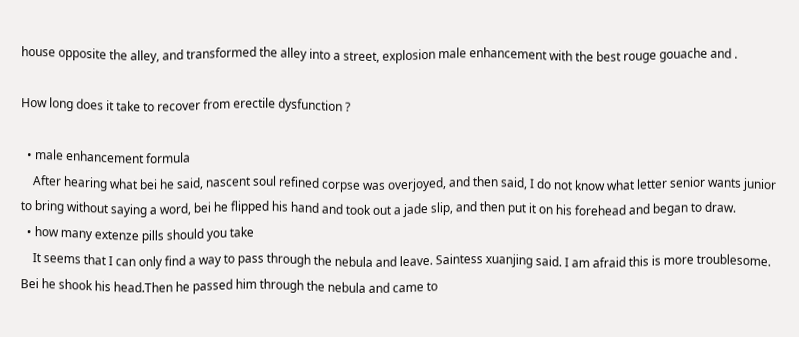house opposite the alley, and transformed the alley into a street, explosion male enhancement with the best rouge gouache and .

How long does it take to recover from erectile dysfunction ?

  • male enhancement formula
    After hearing what bei he said, nascent soul refined corpse was overjoyed, and then said, I do not know what letter senior wants junior to bring without saying a word, bei he flipped his hand and took out a jade slip, and then put it on his forehead and began to draw.
  • how many extenze pills should you take
    It seems that I can only find a way to pass through the nebula and leave. Saintess xuanjing said. I am afraid this is more troublesome. Bei he shook his head.Then he passed him through the nebula and came to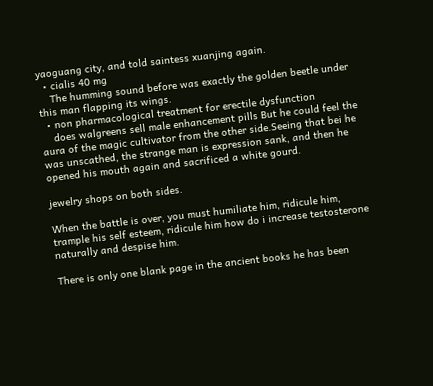yaoguang city, and told saintess xuanjing again.
  • cialis 40 mg
    The humming sound before was exactly the golden beetle under this man flapping its wings.
  • non pharmacological treatment for erectile dysfunction
    does walgreens sell male enhancement pills But he could feel the aura of the magic cultivator from the other side.Seeing that bei he was unscathed, the strange man is expression sank, and then he opened his mouth again and sacrificed a white gourd.

jewelry shops on both sides.

When the battle is over, you must humiliate him, ridicule him, trample his self esteem, ridicule him how do i increase testosterone naturally and despise him.

There is only one blank page in the ancient books he has been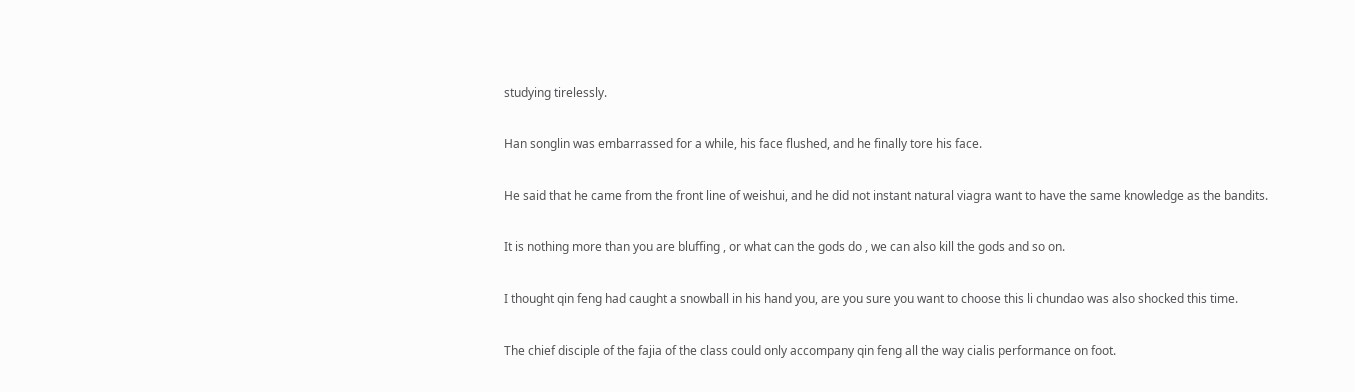studying tirelessly.

Han songlin was embarrassed for a while, his face flushed, and he finally tore his face.

He said that he came from the front line of weishui, and he did not instant natural viagra want to have the same knowledge as the bandits.

It is nothing more than you are bluffing , or what can the gods do , we can also kill the gods and so on.

I thought qin feng had caught a snowball in his hand you, are you sure you want to choose this li chundao was also shocked this time.

The chief disciple of the fajia of the class could only accompany qin feng all the way cialis performance on foot.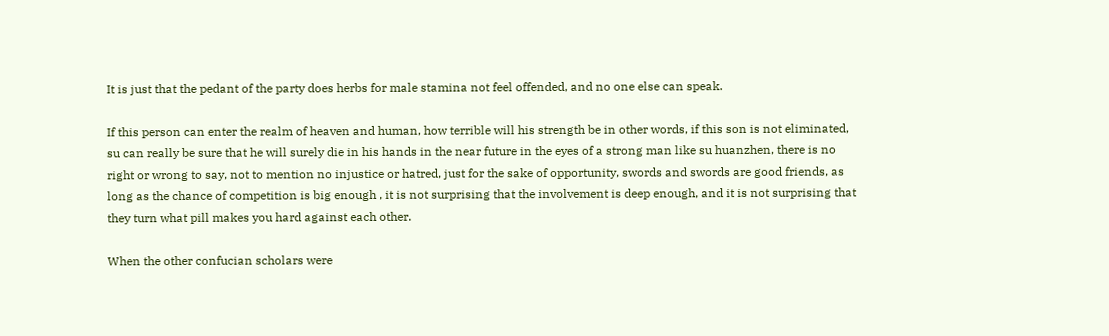It is just that the pedant of the party does herbs for male stamina not feel offended, and no one else can speak.

If this person can enter the realm of heaven and human, how terrible will his strength be in other words, if this son is not eliminated, su can really be sure that he will surely die in his hands in the near future in the eyes of a strong man like su huanzhen, there is no right or wrong to say, not to mention no injustice or hatred, just for the sake of opportunity, swords and swords are good friends, as long as the chance of competition is big enough , it is not surprising that the involvement is deep enough, and it is not surprising that they turn what pill makes you hard against each other.

When the other confucian scholars were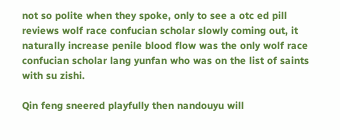not so polite when they spoke, only to see a otc ed pill reviews wolf race confucian scholar slowly coming out, it naturally increase penile blood flow was the only wolf race confucian scholar lang yunfan who was on the list of saints with su zishi.

Qin feng sneered playfully then nandouyu will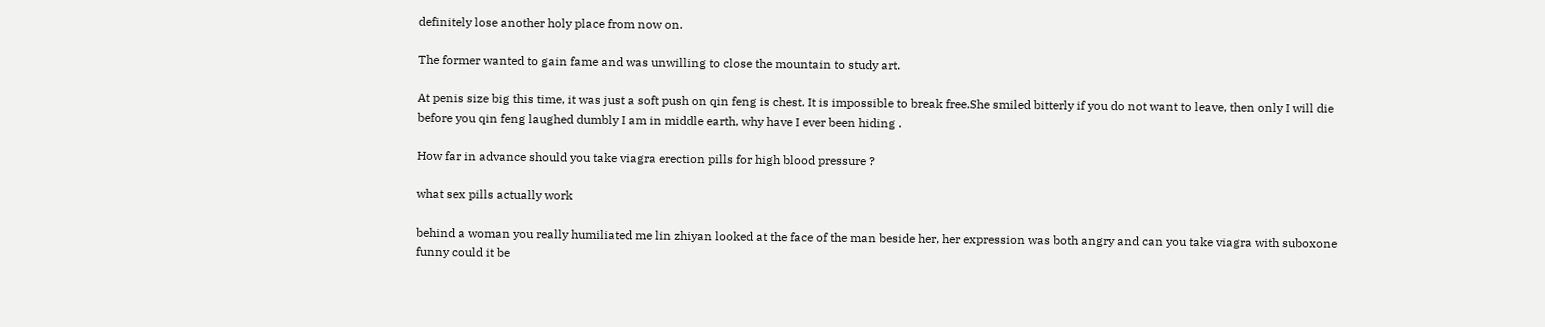definitely lose another holy place from now on.

The former wanted to gain fame and was unwilling to close the mountain to study art.

At penis size big this time, it was just a soft push on qin feng is chest. It is impossible to break free.She smiled bitterly if you do not want to leave, then only I will die before you qin feng laughed dumbly I am in middle earth, why have I ever been hiding .

How far in advance should you take viagra erection pills for high blood pressure ?

what sex pills actually work

behind a woman you really humiliated me lin zhiyan looked at the face of the man beside her, her expression was both angry and can you take viagra with suboxone funny could it be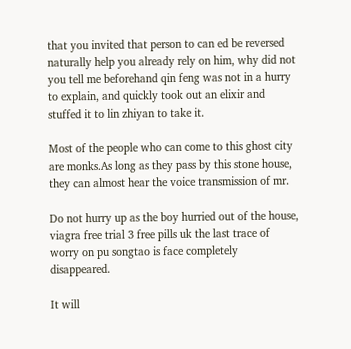that you invited that person to can ed be reversed naturally help you already rely on him, why did not you tell me beforehand qin feng was not in a hurry to explain, and quickly took out an elixir and stuffed it to lin zhiyan to take it.

Most of the people who can come to this ghost city are monks.As long as they pass by this stone house, they can almost hear the voice transmission of mr.

Do not hurry up as the boy hurried out of the house, viagra free trial 3 free pills uk the last trace of worry on pu songtao is face completely disappeared.

It will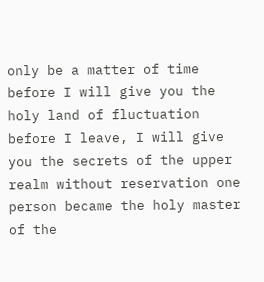only be a matter of time before I will give you the holy land of fluctuation before I leave, I will give you the secrets of the upper realm without reservation one person became the holy master of the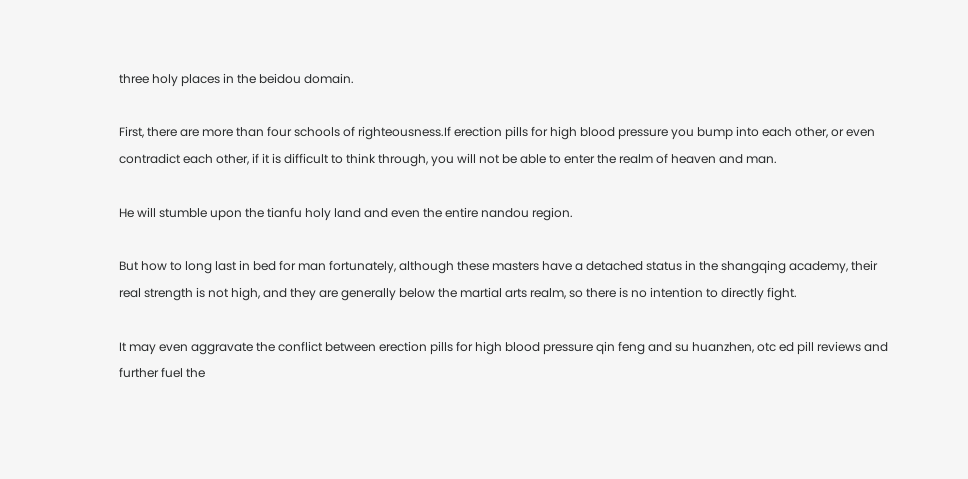three holy places in the beidou domain.

First, there are more than four schools of righteousness.If erection pills for high blood pressure you bump into each other, or even contradict each other, if it is difficult to think through, you will not be able to enter the realm of heaven and man.

He will stumble upon the tianfu holy land and even the entire nandou region.

But how to long last in bed for man fortunately, although these masters have a detached status in the shangqing academy, their real strength is not high, and they are generally below the martial arts realm, so there is no intention to directly fight.

It may even aggravate the conflict between erection pills for high blood pressure qin feng and su huanzhen, otc ed pill reviews and further fuel the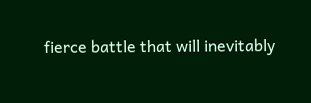fierce battle that will inevitably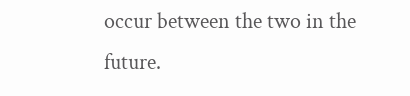occur between the two in the future.